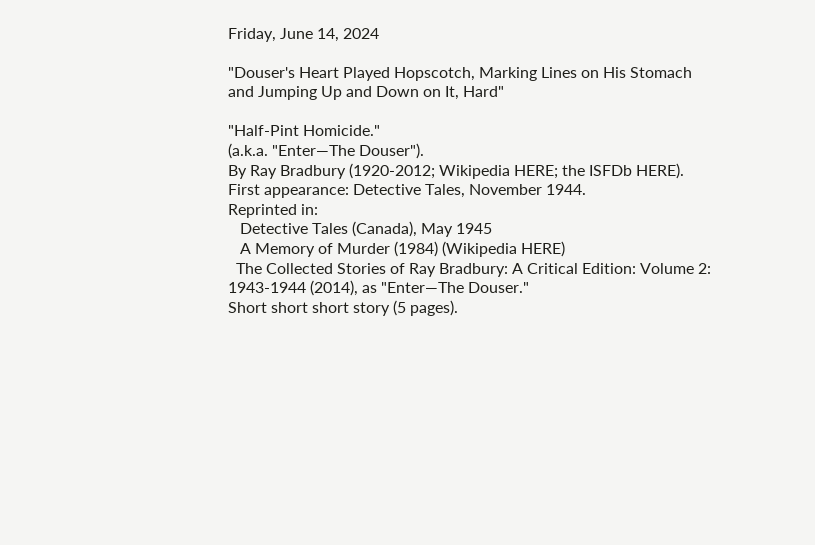Friday, June 14, 2024

"Douser's Heart Played Hopscotch, Marking Lines on His Stomach and Jumping Up and Down on It, Hard"

"Half-Pint Homicide."
(a.k.a. "Enter—The Douser").
By Ray Bradbury (1920-2012; Wikipedia HERE; the ISFDb HERE).
First appearance: Detective Tales, November 1944.
Reprinted in:
   Detective Tales (Canada), May 1945
   A Memory of Murder (1984) (Wikipedia HERE)
  The Collected Stories of Ray Bradbury: A Critical Edition: Volume 2: 1943-1944 (2014), as "Enter—The Douser."
Short short short story (5 pages).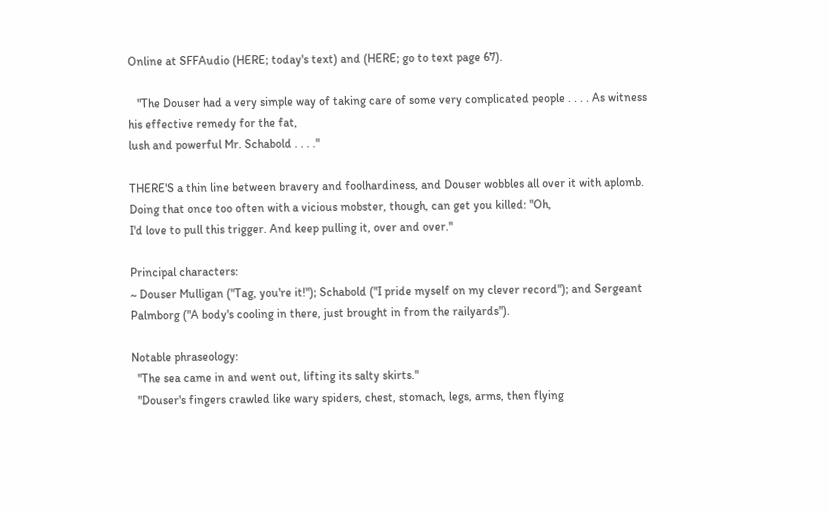Online at SFFAudio (HERE; today's text) and (HERE; go to text page 67).

   "The Douser had a very simple way of taking care of some very complicated people . . . . As witness his effective remedy for the fat,
lush and powerful Mr. Schabold . . . ."

THERE'S a thin line between bravery and foolhardiness, and Douser wobbles all over it with aplomb. Doing that once too often with a vicious mobster, though, can get you killed: "Oh,
I'd love to pull this trigger. And keep pulling it, over and over."

Principal characters:
~ Douser Mulligan ("Tag, you're it!"); Schabold ("I pride myself on my clever record"); and Sergeant Palmborg ("A body's cooling in there, just brought in from the railyards").

Notable phraseology:
  "The sea came in and went out, lifting its salty skirts."
  "Douser's fingers crawled like wary spiders, chest, stomach, legs, arms, then flying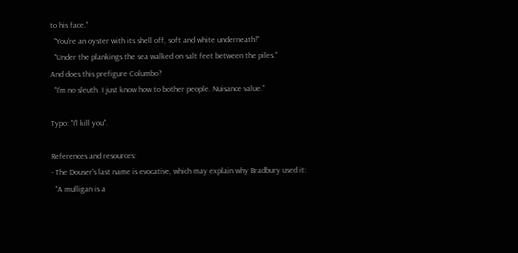to his face."
  "You're an oyster with its shell off, soft and white underneath!"
  "Under the plankings the sea walked on salt feet between the piles."
And does this prefigure Columbo?
  "I'm no sleuth. I just know how to bother people. Nuisance value."

Typo: "I'l kill you".

References and resources:
- The Douser's last name is evocative, which may explain why Bradbury used it:
  "A mulligan is a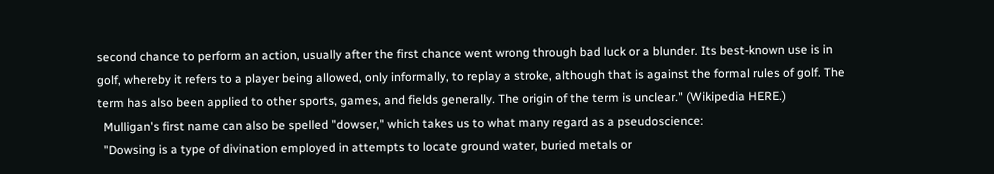second chance to perform an action, usually after the first chance went wrong through bad luck or a blunder. Its best-known use is in golf, whereby it refers to a player being allowed, only informally, to replay a stroke, although that is against the formal rules of golf. The term has also been applied to other sports, games, and fields generally. The origin of the term is unclear." (Wikipedia HERE.)
  Mulligan's first name can also be spelled "dowser," which takes us to what many regard as a pseudoscience:
  "Dowsing is a type of divination employed in attempts to locate ground water, buried metals or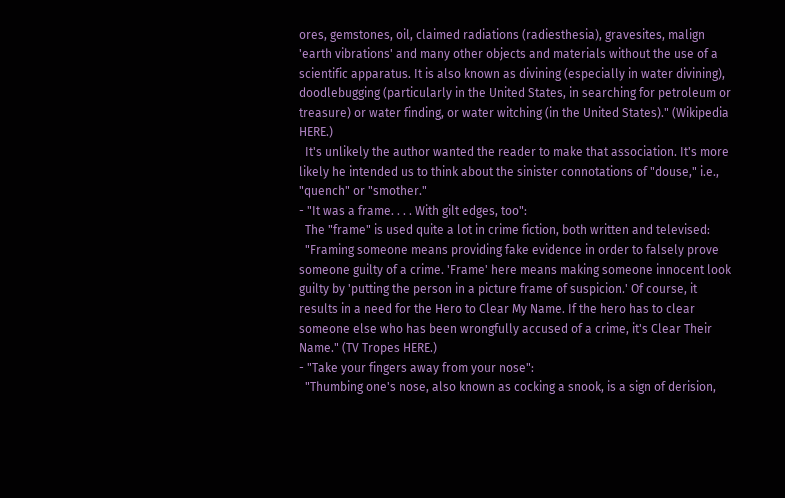ores, gemstones, oil, claimed radiations (radiesthesia), gravesites, malign 'earth vibrations' and many other objects and materials without the use of a scientific apparatus. It is also known as divining (especially in water divining), doodlebugging (particularly in the United States, in searching for petroleum or treasure) or water finding, or water witching (in the United States)." (Wikipedia HERE.)
  It's unlikely the author wanted the reader to make that association. It's more likely he intended us to think about the sinister connotations of "douse," i.e., "quench" or "smother."
- "It was a frame. . . . With gilt edges, too":
  The "frame" is used quite a lot in crime fiction, both written and televised:
  "Framing someone means providing fake evidence in order to falsely prove someone guilty of a crime. 'Frame' here means making someone innocent look guilty by 'putting the person in a picture frame of suspicion.' Of course, it results in a need for the Hero to Clear My Name. If the hero has to clear someone else who has been wrongfully accused of a crime, it's Clear Their Name." (TV Tropes HERE.)
- "Take your fingers away from your nose":
  "Thumbing one's nose, also known as cocking a snook, is a sign of derision,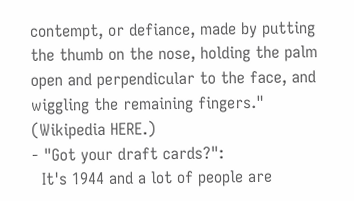contempt, or defiance, made by putting the thumb on the nose, holding the palm open and perpendicular to the face, and wiggling the remaining fingers." (Wikipedia HERE.)
- "Got your draft cards?":
  It's 1944 and a lot of people are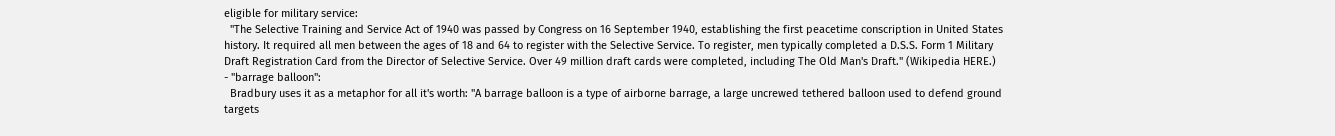eligible for military service:
  "The Selective Training and Service Act of 1940 was passed by Congress on 16 September 1940, establishing the first peacetime conscription in United States history. It required all men between the ages of 18 and 64 to register with the Selective Service. To register, men typically completed a D.S.S. Form 1 Military Draft Registration Card from the Director of Selective Service. Over 49 million draft cards were completed, including The Old Man's Draft." (Wikipedia HERE.)
- "barrage balloon":
  Bradbury uses it as a metaphor for all it's worth: "A barrage balloon is a type of airborne barrage, a large uncrewed tethered balloon used to defend ground targets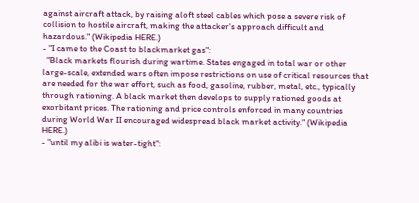against aircraft attack, by raising aloft steel cables which pose a severe risk of collision to hostile aircraft, making the attacker's approach difficult and hazardous." (Wikipedia HERE.)
- "I came to the Coast to blackmarket gas":
  "Black markets flourish during wartime. States engaged in total war or other large-scale, extended wars often impose restrictions on use of critical resources that are needed for the war effort, such as food, gasoline, rubber, metal, etc., typically through rationing. A black market then develops to supply rationed goods at exorbitant prices. The rationing and price controls enforced in many countries during World War II encouraged widespread black market activity." (Wikipedia HERE.)
- "until my alibi is water-tight":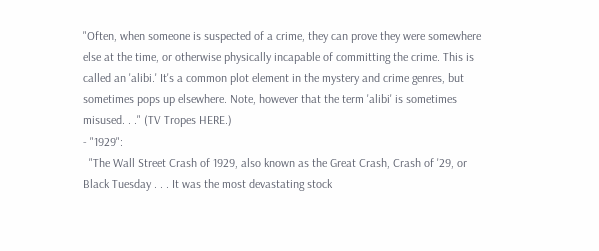"Often, when someone is suspected of a crime, they can prove they were somewhere else at the time, or otherwise physically incapable of committing the crime. This is called an 'alibi.' It's a common plot element in the mystery and crime genres, but sometimes pops up elsewhere. Note, however that the term 'alibi' is sometimes misused. . ." (TV Tropes HERE.)
- "1929":
  "The Wall Street Crash of 1929, also known as the Great Crash, Crash of '29, or Black Tuesday . . . It was the most devastating stock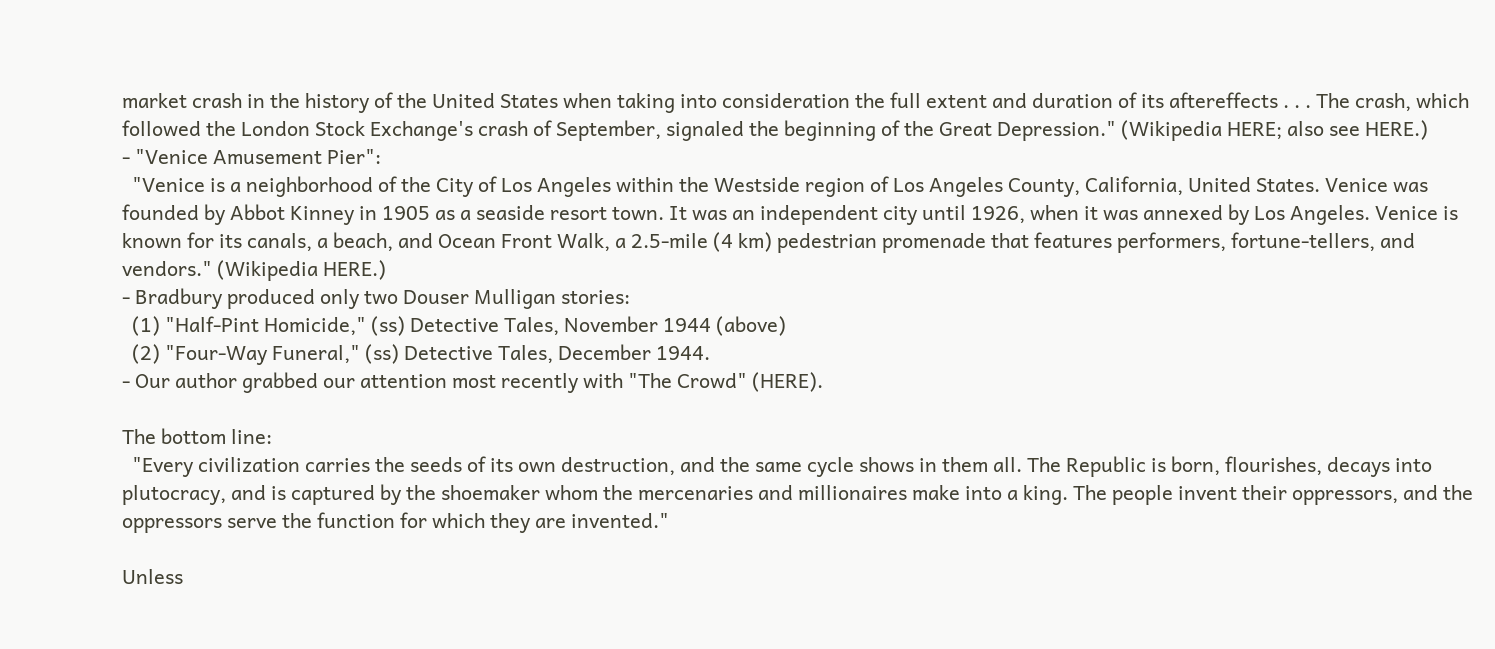market crash in the history of the United States when taking into consideration the full extent and duration of its aftereffects . . . The crash, which followed the London Stock Exchange's crash of September, signaled the beginning of the Great Depression." (Wikipedia HERE; also see HERE.)
- "Venice Amusement Pier":
  "Venice is a neighborhood of the City of Los Angeles within the Westside region of Los Angeles County, California, United States. Venice was founded by Abbot Kinney in 1905 as a seaside resort town. It was an independent city until 1926, when it was annexed by Los Angeles. Venice is known for its canals, a beach, and Ocean Front Walk, a 2.5-mile (4 km) pedestrian promenade that features performers, fortune-tellers, and vendors." (Wikipedia HERE.)
- Bradbury produced only two Douser Mulligan stories:
  (1) "Half-Pint Homicide," (ss) Detective Tales, November 1944 (above)
  (2) "Four-Way Funeral," (ss) Detective Tales, December 1944.
- Our author grabbed our attention most recently with "The Crowd" (HERE).

The bottom line:
  "Every civilization carries the seeds of its own destruction, and the same cycle shows in them all. The Republic is born, flourishes, decays into plutocracy, and is captured by the shoemaker whom the mercenaries and millionaires make into a king. The people invent their oppressors, and the oppressors serve the function for which they are invented."

Unless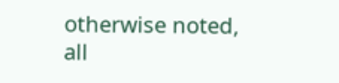otherwise noted, all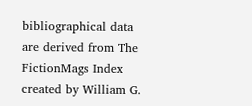bibliographical data are derived from The FictionMags Index created by William G.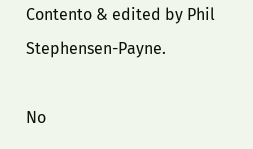Contento & edited by Phil Stephensen-Payne.

No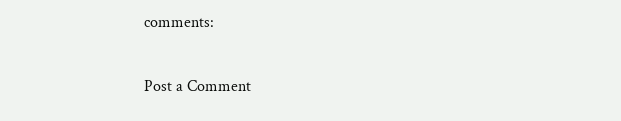comments:

Post a Comment